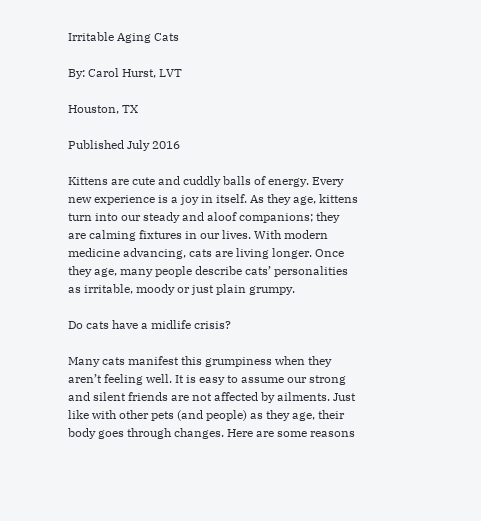Irritable Aging Cats

By: Carol Hurst, LVT

Houston, TX

Published July 2016

Kittens are cute and cuddly balls of energy. Every new experience is a joy in itself. As they age, kittens turn into our steady and aloof companions; they are calming fixtures in our lives. With modern medicine advancing, cats are living longer. Once they age, many people describe cats’ personalities as irritable, moody or just plain grumpy.

Do cats have a midlife crisis?

Many cats manifest this grumpiness when they aren’t feeling well. It is easy to assume our strong and silent friends are not affected by ailments. Just like with other pets (and people) as they age, their body goes through changes. Here are some reasons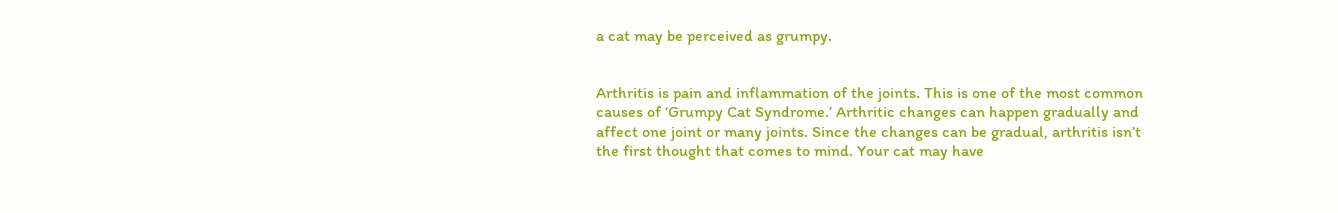a cat may be perceived as grumpy.


Arthritis is pain and inflammation of the joints. This is one of the most common causes of ‘Grumpy Cat Syndrome.’ Arthritic changes can happen gradually and affect one joint or many joints. Since the changes can be gradual, arthritis isn’t the first thought that comes to mind. Your cat may have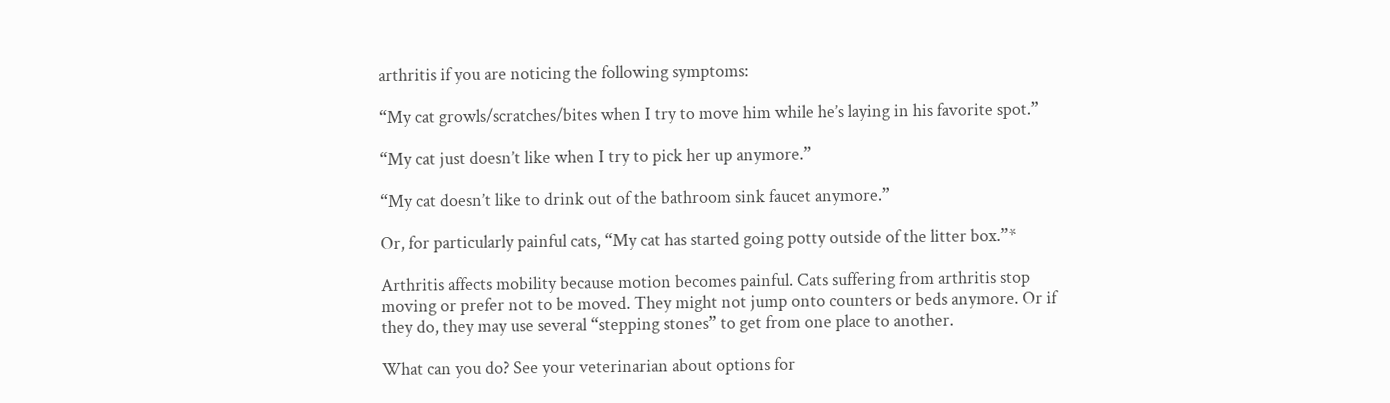arthritis if you are noticing the following symptoms:

“My cat growls/scratches/bites when I try to move him while he’s laying in his favorite spot.”

“My cat just doesn’t like when I try to pick her up anymore.”

“My cat doesn’t like to drink out of the bathroom sink faucet anymore.”

Or, for particularly painful cats, “My cat has started going potty outside of the litter box.”*

Arthritis affects mobility because motion becomes painful. Cats suffering from arthritis stop moving or prefer not to be moved. They might not jump onto counters or beds anymore. Or if they do, they may use several “stepping stones” to get from one place to another.

What can you do? See your veterinarian about options for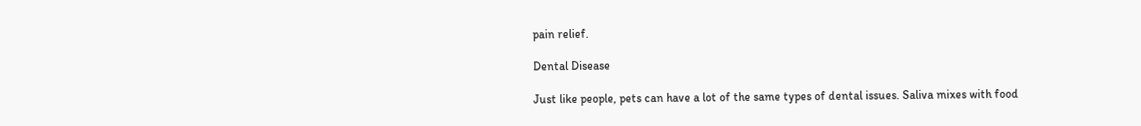pain relief.

Dental Disease

Just like people, pets can have a lot of the same types of dental issues. Saliva mixes with food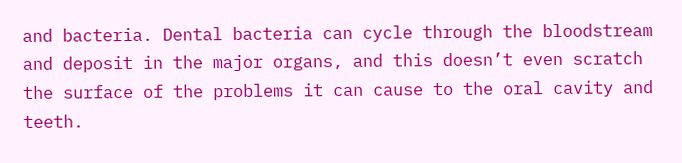and bacteria. Dental bacteria can cycle through the bloodstream and deposit in the major organs, and this doesn’t even scratch the surface of the problems it can cause to the oral cavity and teeth.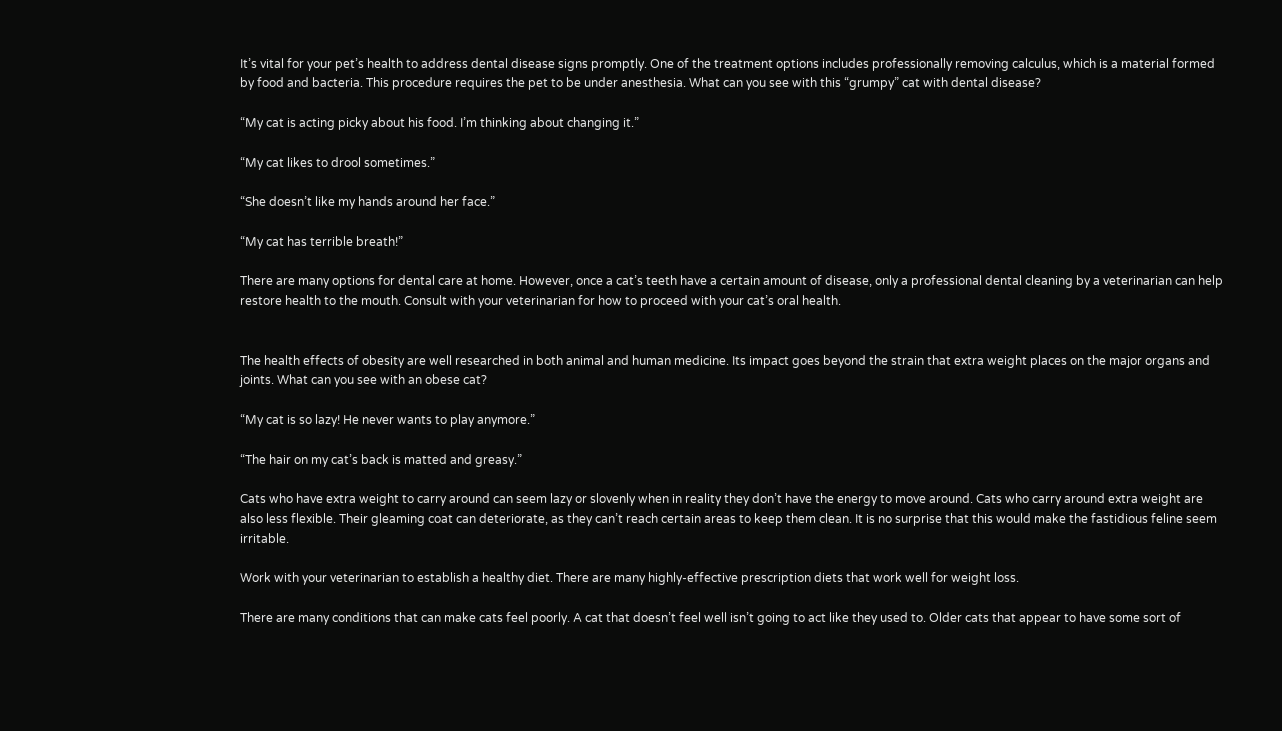It’s vital for your pet’s health to address dental disease signs promptly. One of the treatment options includes professionally removing calculus, which is a material formed by food and bacteria. This procedure requires the pet to be under anesthesia. What can you see with this “grumpy” cat with dental disease?

“My cat is acting picky about his food. I’m thinking about changing it.”

“My cat likes to drool sometimes.”

“She doesn’t like my hands around her face.”

“My cat has terrible breath!”

There are many options for dental care at home. However, once a cat’s teeth have a certain amount of disease, only a professional dental cleaning by a veterinarian can help restore health to the mouth. Consult with your veterinarian for how to proceed with your cat’s oral health.


The health effects of obesity are well researched in both animal and human medicine. Its impact goes beyond the strain that extra weight places on the major organs and joints. What can you see with an obese cat?

“My cat is so lazy! He never wants to play anymore.”

“The hair on my cat’s back is matted and greasy.”

Cats who have extra weight to carry around can seem lazy or slovenly when in reality they don’t have the energy to move around. Cats who carry around extra weight are also less flexible. Their gleaming coat can deteriorate, as they can’t reach certain areas to keep them clean. It is no surprise that this would make the fastidious feline seem irritable.

Work with your veterinarian to establish a healthy diet. There are many highly-effective prescription diets that work well for weight loss.

There are many conditions that can make cats feel poorly. A cat that doesn’t feel well isn’t going to act like they used to. Older cats that appear to have some sort of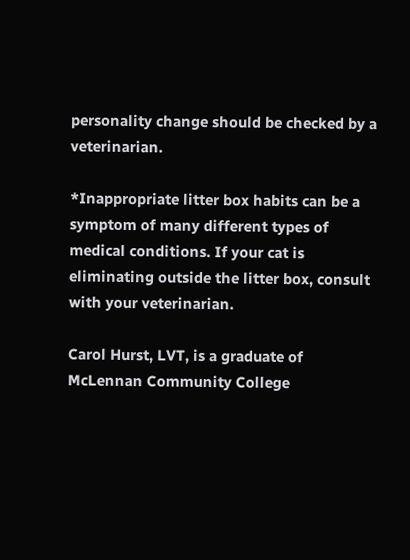personality change should be checked by a veterinarian.

*Inappropriate litter box habits can be a symptom of many different types of medical conditions. If your cat is eliminating outside the litter box, consult with your veterinarian.

Carol Hurst, LVT, is a graduate of McLennan Community College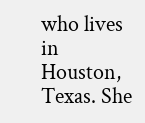who lives in Houston, Texas. She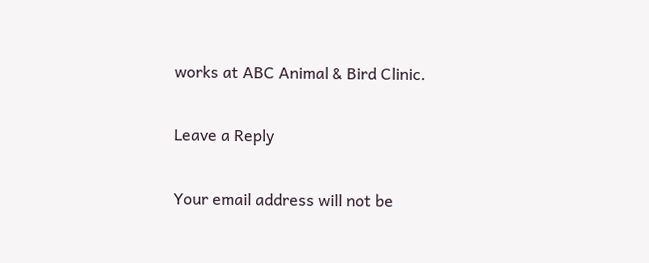works at ABC Animal & Bird Clinic.

Leave a Reply

Your email address will not be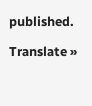published.

Translate »